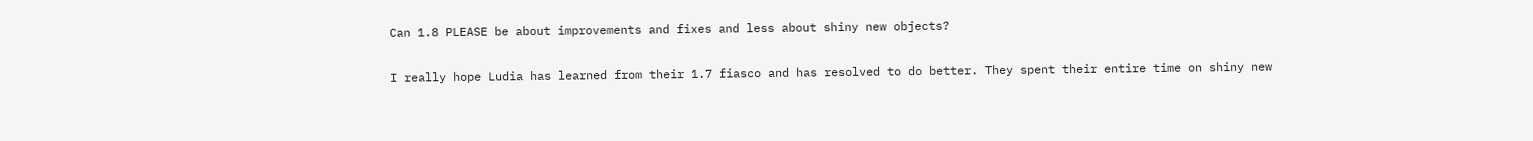Can 1.8 PLEASE be about improvements and fixes and less about shiny new objects?

I really hope Ludia has learned from their 1.7 fiasco and has resolved to do better. They spent their entire time on shiny new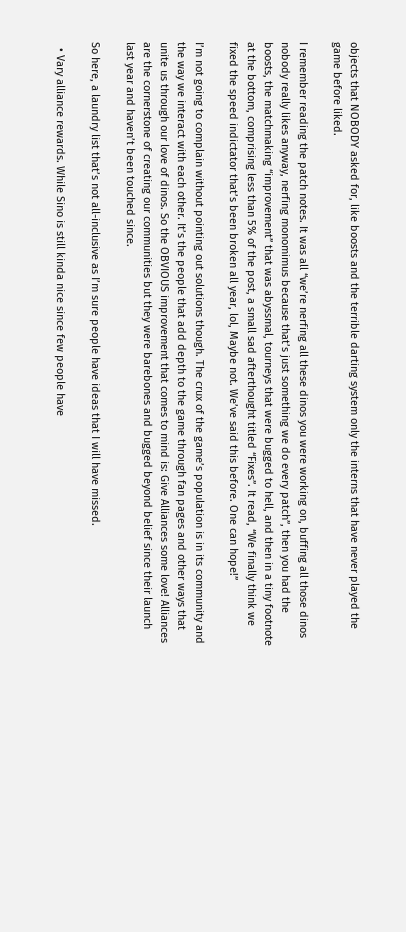objects that NOBODY asked for, like boosts and the terrible darting system only the interns that have never played the game before liked.

I remember reading the patch notes. It was all “we’re nerfing all these dinos you were working on, buffing all those dinos nobody really likes anyway, nerfing monomimus because that’s just something we do every patch”, then you had the boosts, the matchmaking “improvement” that was abyssmal, tourneys that were bugged to hell, and then in a tiny footnote at the bottom, comprising less than 5% of the post, a small sad afterthought titled “Fixes”. It read, “We finally think we fixed the speed indictator that’s been broken all year, lol, Maybe not. We’ve said this before. One can hope!”

I’m not going to complain without pointing out solutions though. The crux of the game’s population is in its community and the way we interact with each other. It’s the people that add depth to the game through fan pages and other ways that unite us through our love of dinos. So the OBVIOUS improvement that comes to mind is: Give Alliances some love! Alliances are the cornerstone of creating our communities but they were barebones and bugged beyond belief since their launch last year and haven’t been touched since.

So here, a laundry list that’s not all-inclusive as I’m sure people have ideas that I will have missed.

  • Vary alliance rewards. While Sino is still kinda nice since few people have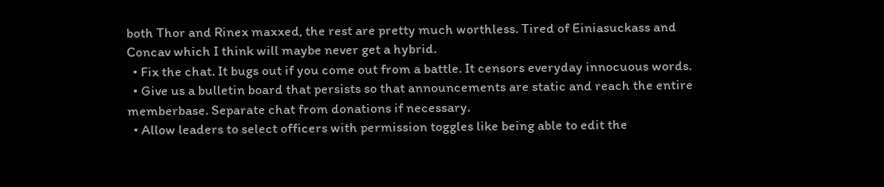both Thor and Rinex maxxed, the rest are pretty much worthless. Tired of Einiasuckass and Concav which I think will maybe never get a hybrid.
  • Fix the chat. It bugs out if you come out from a battle. It censors everyday innocuous words.
  • Give us a bulletin board that persists so that announcements are static and reach the entire memberbase. Separate chat from donations if necessary.
  • Allow leaders to select officers with permission toggles like being able to edit the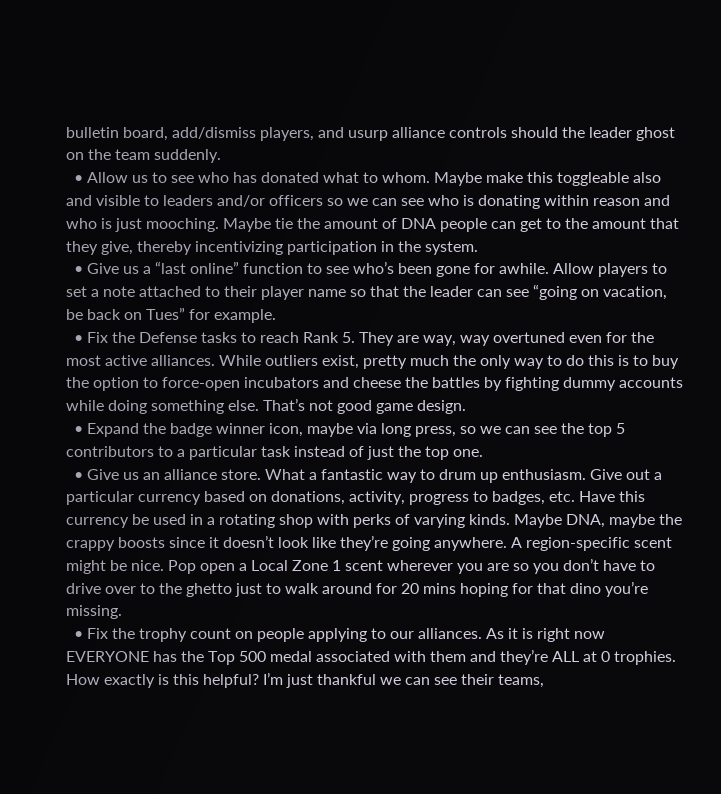bulletin board, add/dismiss players, and usurp alliance controls should the leader ghost on the team suddenly.
  • Allow us to see who has donated what to whom. Maybe make this toggleable also and visible to leaders and/or officers so we can see who is donating within reason and who is just mooching. Maybe tie the amount of DNA people can get to the amount that they give, thereby incentivizing participation in the system.
  • Give us a “last online” function to see who’s been gone for awhile. Allow players to set a note attached to their player name so that the leader can see “going on vacation, be back on Tues” for example.
  • Fix the Defense tasks to reach Rank 5. They are way, way overtuned even for the most active alliances. While outliers exist, pretty much the only way to do this is to buy the option to force-open incubators and cheese the battles by fighting dummy accounts while doing something else. That’s not good game design.
  • Expand the badge winner icon, maybe via long press, so we can see the top 5 contributors to a particular task instead of just the top one.
  • Give us an alliance store. What a fantastic way to drum up enthusiasm. Give out a particular currency based on donations, activity, progress to badges, etc. Have this currency be used in a rotating shop with perks of varying kinds. Maybe DNA, maybe the crappy boosts since it doesn’t look like they’re going anywhere. A region-specific scent might be nice. Pop open a Local Zone 1 scent wherever you are so you don’t have to drive over to the ghetto just to walk around for 20 mins hoping for that dino you’re missing.
  • Fix the trophy count on people applying to our alliances. As it is right now EVERYONE has the Top 500 medal associated with them and they’re ALL at 0 trophies. How exactly is this helpful? I’m just thankful we can see their teams,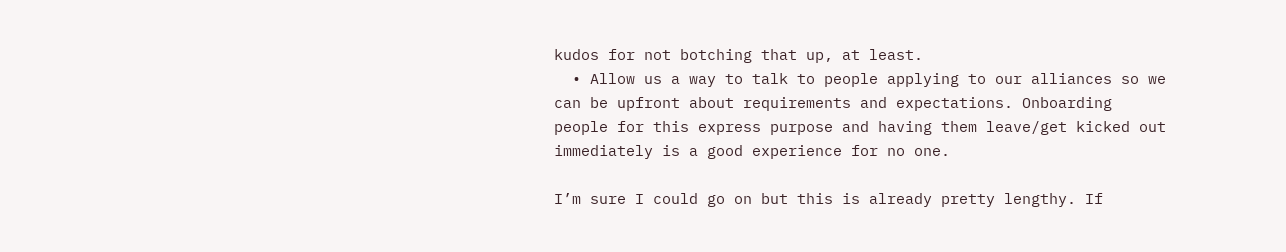kudos for not botching that up, at least.
  • Allow us a way to talk to people applying to our alliances so we can be upfront about requirements and expectations. Onboarding people for this express purpose and having them leave/get kicked out immediately is a good experience for no one.

I’m sure I could go on but this is already pretty lengthy. If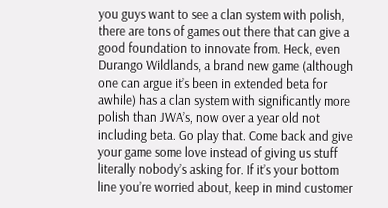you guys want to see a clan system with polish, there are tons of games out there that can give a good foundation to innovate from. Heck, even Durango Wildlands, a brand new game (although one can argue it’s been in extended beta for awhile) has a clan system with significantly more polish than JWA’s, now over a year old not including beta. Go play that. Come back and give your game some love instead of giving us stuff literally nobody’s asking for. If it’s your bottom line you’re worried about, keep in mind customer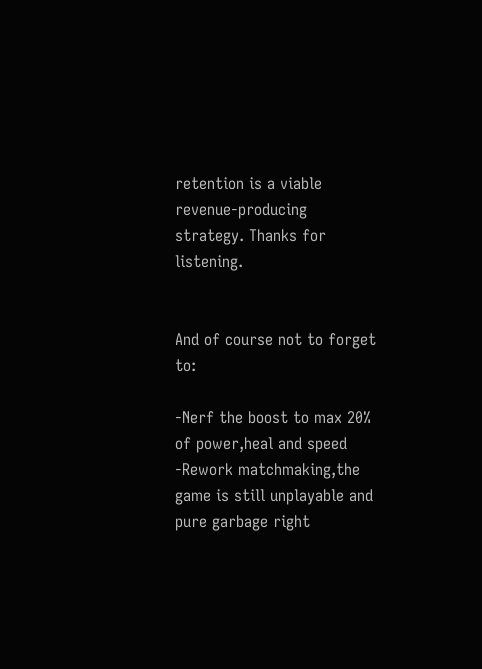retention is a viable revenue-producing strategy. Thanks for listening.


And of course not to forget to:

-Nerf the boost to max 20% of power,heal and speed
-Rework matchmaking,the game is still unplayable and pure garbage right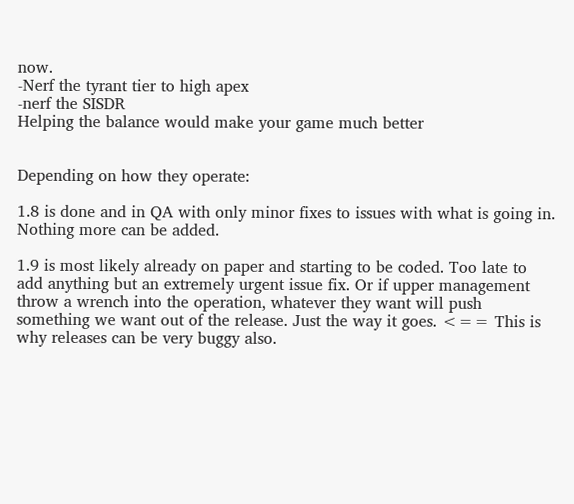now.
-Nerf the tyrant tier to high apex
-nerf the SISDR
Helping the balance would make your game much better


Depending on how they operate:

1.8 is done and in QA with only minor fixes to issues with what is going in. Nothing more can be added.

1.9 is most likely already on paper and starting to be coded. Too late to add anything but an extremely urgent issue fix. Or if upper management throw a wrench into the operation, whatever they want will push something we want out of the release. Just the way it goes. <== This is why releases can be very buggy also.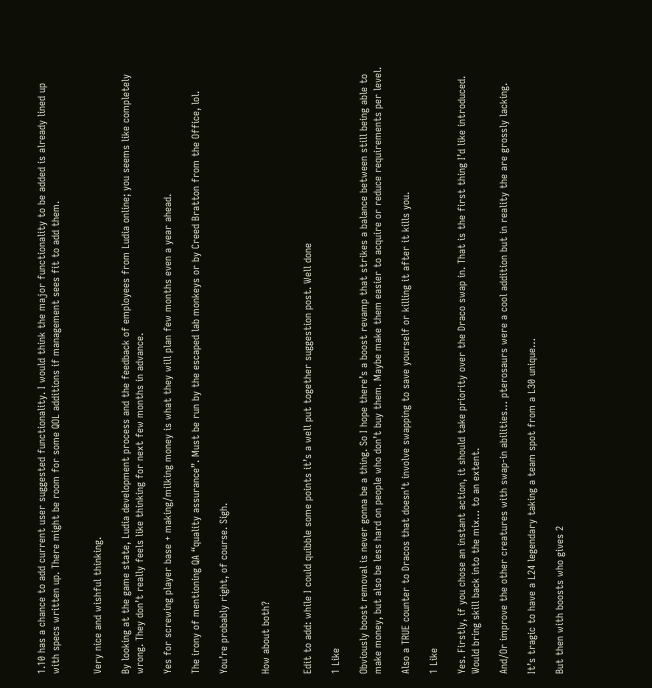1.10 has a chance to add current user suggested functionality. I would think the major functionality to be added is already lined up with specs written up. There might be room for some QOL additions if management sees fit to add them.


Very nice and wishful thinking.

By looking at the game state, Ludia development process and the feedback of employees from Ludia online; you seems like completely wrong. They don’t really feels like thinking for next few months in advance.

Yes for screwing player base + making/milking money is what they will plan few months even a year ahead.

The irony of mentioning QA “quality assurance”. Must be run by the escaped lab monkeys or by Creed Bratton from the Office, lol.

You’re probably right, of course. Sigh.


How about both?


Edit to add: while I could quibble some points it’s a well put together suggestion post. Well done

1 Like

Obviously boost removal is never gonna be a thing. So I hope there’s a boost revamp that strikes a balance between still being able to make money, but also be less hard on people who don’t buy them. Maybe make them easier to acquire or reduce requirements per level.

Also a TRUE counter to Dracos that doesn’t involve swapping to save yourself or killing it after it kills you.

1 Like

Yes. Firstly, if you chose an instant action, it should take priority over the Draco swap in. That is the first thing I’d like introduced. Would bring skill back into the mix… to an extent.

And/Or improve the other creatures with swap-in abilities… pterosaurs were a cool addition but in reality the are grossly lacking.

It’s tragic to have a L24 legendary taking a team spot from a L30 unique…

But then with boosts who gives 2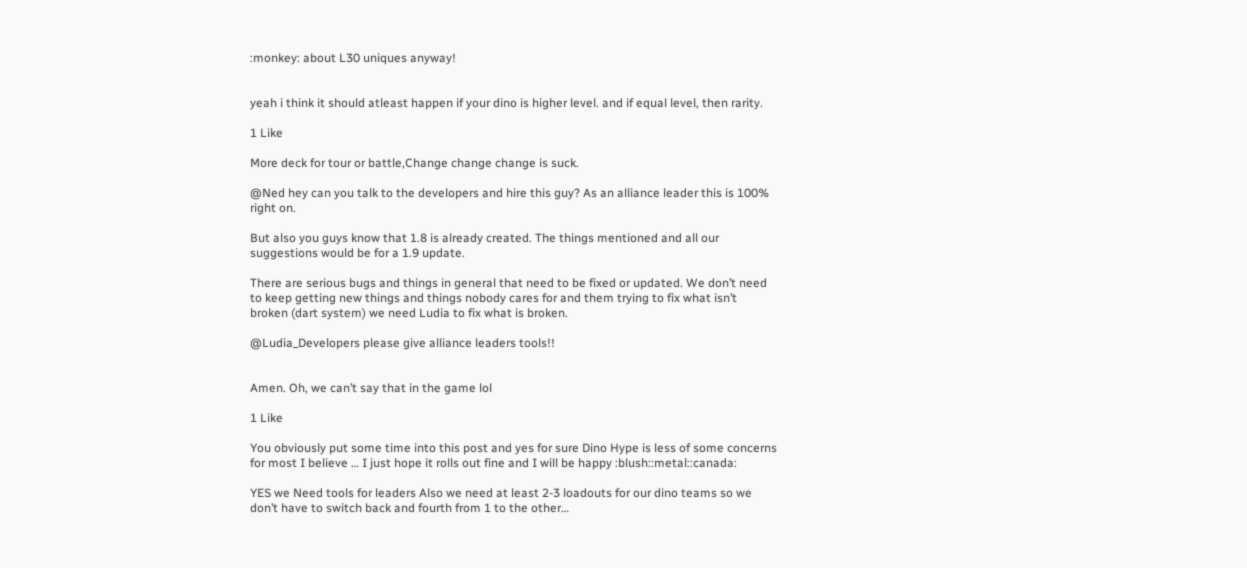:monkey: about L30 uniques anyway!


yeah i think it should atleast happen if your dino is higher level. and if equal level, then rarity.

1 Like

More deck for tour or battle,Change change change is suck.

@Ned hey can you talk to the developers and hire this guy? As an alliance leader this is 100% right on.

But also you guys know that 1.8 is already created. The things mentioned and all our suggestions would be for a 1.9 update.

There are serious bugs and things in general that need to be fixed or updated. We don’t need to keep getting new things and things nobody cares for and them trying to fix what isn’t broken (dart system) we need Ludia to fix what is broken.

@Ludia_Developers please give alliance leaders tools!!


Amen. Oh, we can’t say that in the game lol

1 Like

You obviously put some time into this post and yes for sure Dino Hype is less of some concerns for most I believe … I just hope it rolls out fine and I will be happy :blush::metal::canada:

YES we Need tools for leaders Also we need at least 2-3 loadouts for our dino teams so we don’t have to switch back and fourth from 1 to the other…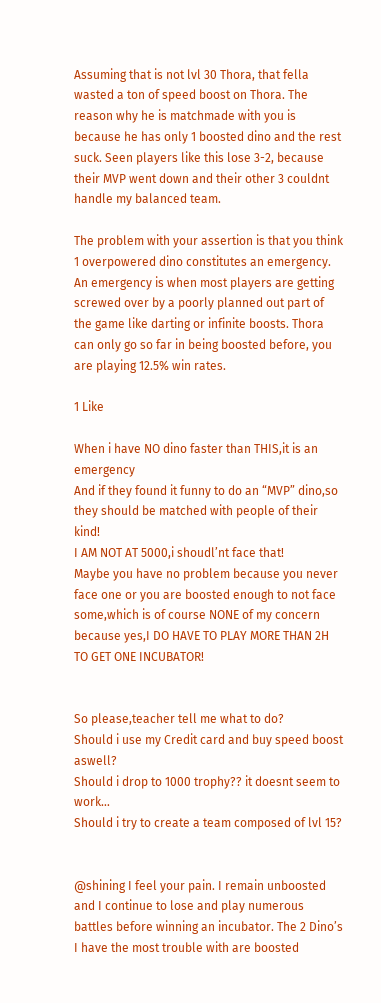Assuming that is not lvl 30 Thora, that fella wasted a ton of speed boost on Thora. The reason why he is matchmade with you is because he has only 1 boosted dino and the rest suck. Seen players like this lose 3-2, because their MVP went down and their other 3 couldnt handle my balanced team.

The problem with your assertion is that you think 1 overpowered dino constitutes an emergency. An emergency is when most players are getting screwed over by a poorly planned out part of the game like darting or infinite boosts. Thora can only go so far in being boosted before, you are playing 12.5% win rates.

1 Like

When i have NO dino faster than THIS,it is an emergency
And if they found it funny to do an “MVP” dino,so they should be matched with people of their kind!
I AM NOT AT 5000,i shoudl’nt face that!
Maybe you have no problem because you never face one or you are boosted enough to not face some,which is of course NONE of my concern because yes,I DO HAVE TO PLAY MORE THAN 2H TO GET ONE INCUBATOR!


So please,teacher tell me what to do?
Should i use my Credit card and buy speed boost aswell?
Should i drop to 1000 trophy?? it doesnt seem to work…
Should i try to create a team composed of lvl 15?


@shining I feel your pain. I remain unboosted and I continue to lose and play numerous battles before winning an incubator. The 2 Dino’s I have the most trouble with are boosted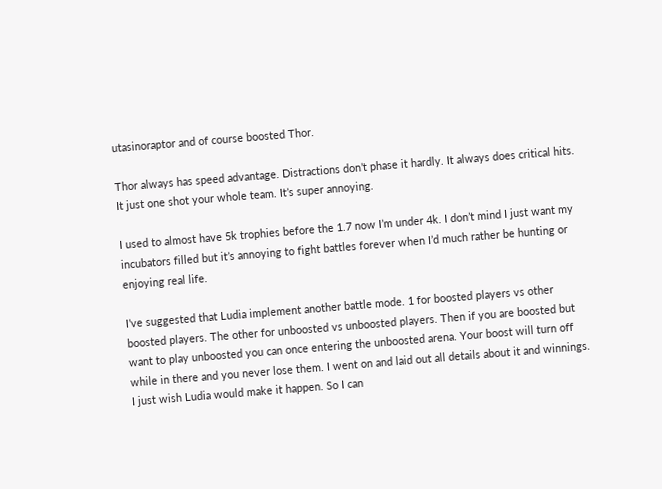utasinoraptor and of course boosted Thor.

Thor always has speed advantage. Distractions don’t phase it hardly. It always does critical hits. It just one shot your whole team. It’s super annoying.

I used to almost have 5k trophies before the 1.7 now I’m under 4k. I don’t mind I just want my incubators filled but it’s annoying to fight battles forever when I’d much rather be hunting or enjoying real life.

I’ve suggested that Ludia implement another battle mode. 1 for boosted players vs other boosted players. The other for unboosted vs unboosted players. Then if you are boosted but want to play unboosted you can once entering the unboosted arena. Your boost will turn off while in there and you never lose them. I went on and laid out all details about it and winnings. I just wish Ludia would make it happen. So I can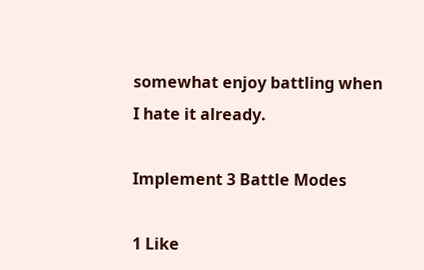somewhat enjoy battling when I hate it already.

Implement 3 Battle Modes

1 Like